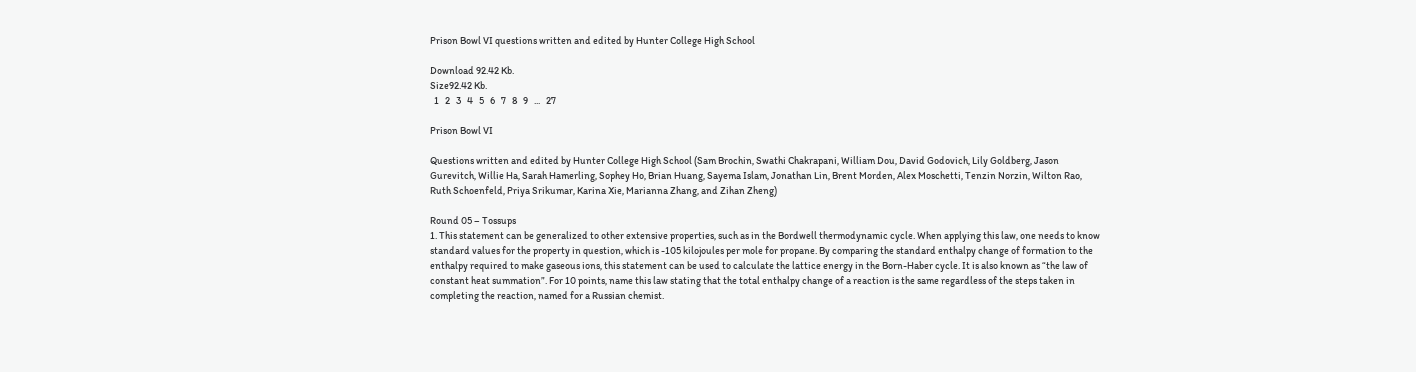Prison Bowl VI questions written and edited by Hunter College High School

Download 92.42 Kb.
Size92.42 Kb.
  1   2   3   4   5   6   7   8   9   ...   27

Prison Bowl VI

Questions written and edited by Hunter College High School (Sam Brochin, Swathi Chakrapani, William Dou, David Godovich, Lily Goldberg, Jason Gurevitch, Willie Ha, Sarah Hamerling, Sophey Ho, Brian Huang, Sayema Islam, Jonathan Lin, Brent Morden, Alex Moschetti, Tenzin Norzin, Wilton Rao, Ruth Schoenfeld, Priya Srikumar, Karina Xie, Marianna Zhang, and Zihan Zheng)

Round 05 – Tossups
1. This statement can be generalized to other extensive properties, such as in the Bordwell thermodynamic cycle. When applying this law, one needs to know standard values for the property in question, which is -105 kilojoules per mole for propane. By comparing the standard enthalpy change of formation to the enthalpy required to make gaseous ions, this statement can be used to calculate the lattice energy in the Born-Haber cycle. It is also known as “the law of constant heat summation”. For 10 points, name this law stating that the total enthalpy change of a reaction is the same regardless of the steps taken in completing the reaction, named for a Russian chemist.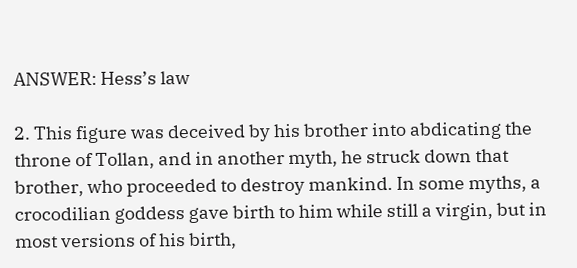ANSWER: Hess’s law

2. This figure was deceived by his brother into abdicating the throne of Tollan, and in another myth, he struck down that brother, who proceeded to destroy mankind. In some myths, a crocodilian goddess gave birth to him while still a virgin, but in most versions of his birth,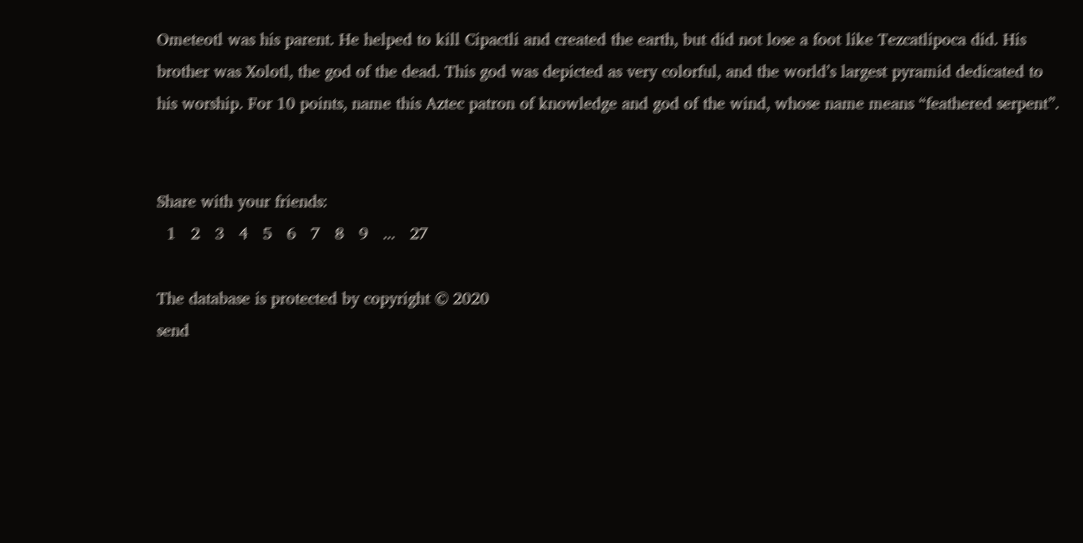Ometeotl was his parent. He helped to kill Cipactli and created the earth, but did not lose a foot like Tezcatlipoca did. His brother was Xolotl, the god of the dead. This god was depicted as very colorful, and the world’s largest pyramid dedicated to his worship. For 10 points, name this Aztec patron of knowledge and god of the wind, whose name means “feathered serpent”.


Share with your friends:
  1   2   3   4   5   6   7   8   9   ...   27

The database is protected by copyright © 2020
send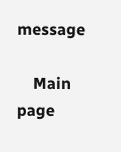message

    Main page